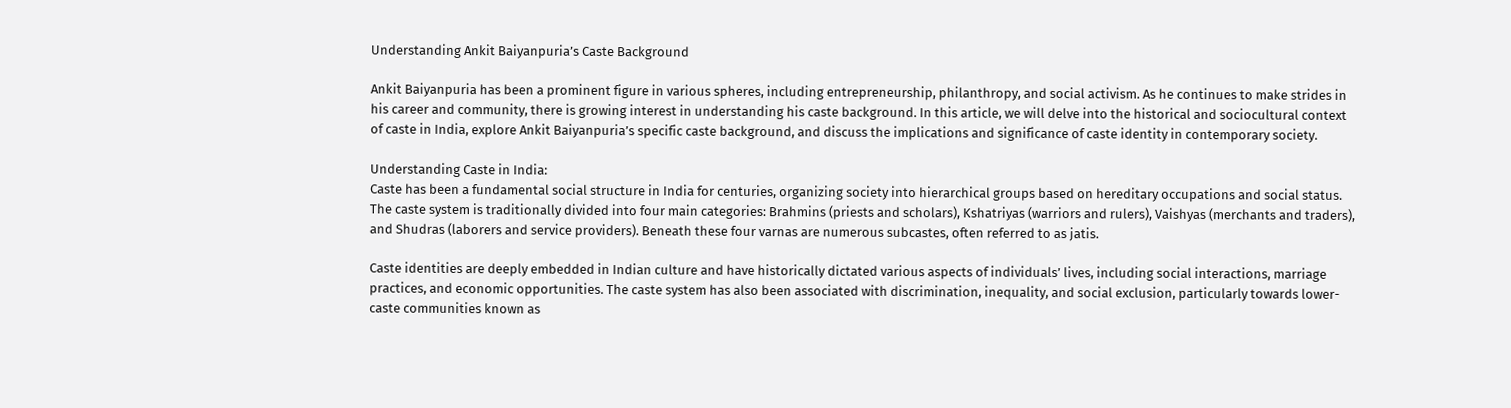Understanding Ankit Baiyanpuria’s Caste Background

Ankit Baiyanpuria has been a prominent figure in various spheres, including entrepreneurship, philanthropy, and social activism. As he continues to make strides in his career and community, there is growing interest in understanding his caste background. In this article, we will delve into the historical and sociocultural context of caste in India, explore Ankit Baiyanpuria’s specific caste background, and discuss the implications and significance of caste identity in contemporary society.

Understanding Caste in India:
Caste has been a fundamental social structure in India for centuries, organizing society into hierarchical groups based on hereditary occupations and social status. The caste system is traditionally divided into four main categories: Brahmins (priests and scholars), Kshatriyas (warriors and rulers), Vaishyas (merchants and traders), and Shudras (laborers and service providers). Beneath these four varnas are numerous subcastes, often referred to as jatis.

Caste identities are deeply embedded in Indian culture and have historically dictated various aspects of individuals’ lives, including social interactions, marriage practices, and economic opportunities. The caste system has also been associated with discrimination, inequality, and social exclusion, particularly towards lower-caste communities known as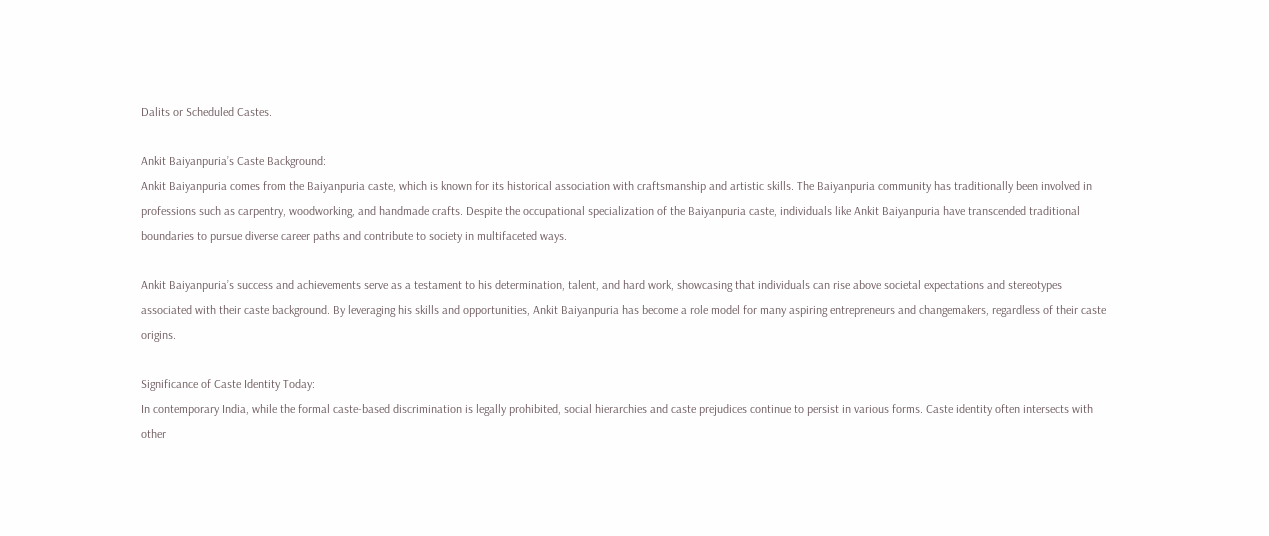Dalits or Scheduled Castes.

Ankit Baiyanpuria’s Caste Background:
Ankit Baiyanpuria comes from the Baiyanpuria caste, which is known for its historical association with craftsmanship and artistic skills. The Baiyanpuria community has traditionally been involved in professions such as carpentry, woodworking, and handmade crafts. Despite the occupational specialization of the Baiyanpuria caste, individuals like Ankit Baiyanpuria have transcended traditional boundaries to pursue diverse career paths and contribute to society in multifaceted ways.

Ankit Baiyanpuria’s success and achievements serve as a testament to his determination, talent, and hard work, showcasing that individuals can rise above societal expectations and stereotypes associated with their caste background. By leveraging his skills and opportunities, Ankit Baiyanpuria has become a role model for many aspiring entrepreneurs and changemakers, regardless of their caste origins.

Significance of Caste Identity Today:
In contemporary India, while the formal caste-based discrimination is legally prohibited, social hierarchies and caste prejudices continue to persist in various forms. Caste identity often intersects with other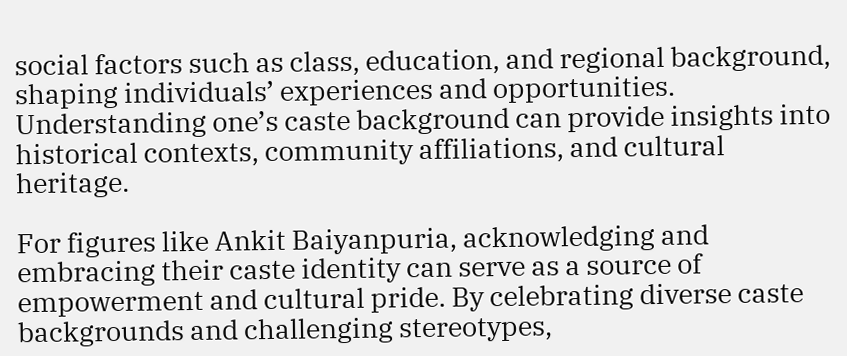social factors such as class, education, and regional background, shaping individuals’ experiences and opportunities. Understanding one’s caste background can provide insights into historical contexts, community affiliations, and cultural heritage.

For figures like Ankit Baiyanpuria, acknowledging and embracing their caste identity can serve as a source of empowerment and cultural pride. By celebrating diverse caste backgrounds and challenging stereotypes,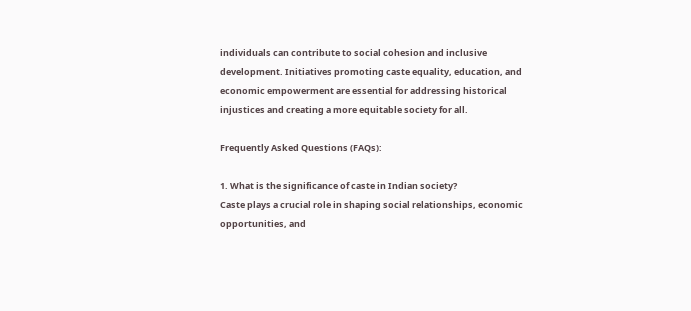individuals can contribute to social cohesion and inclusive development. Initiatives promoting caste equality, education, and economic empowerment are essential for addressing historical injustices and creating a more equitable society for all.

Frequently Asked Questions (FAQs):

1. What is the significance of caste in Indian society?
Caste plays a crucial role in shaping social relationships, economic opportunities, and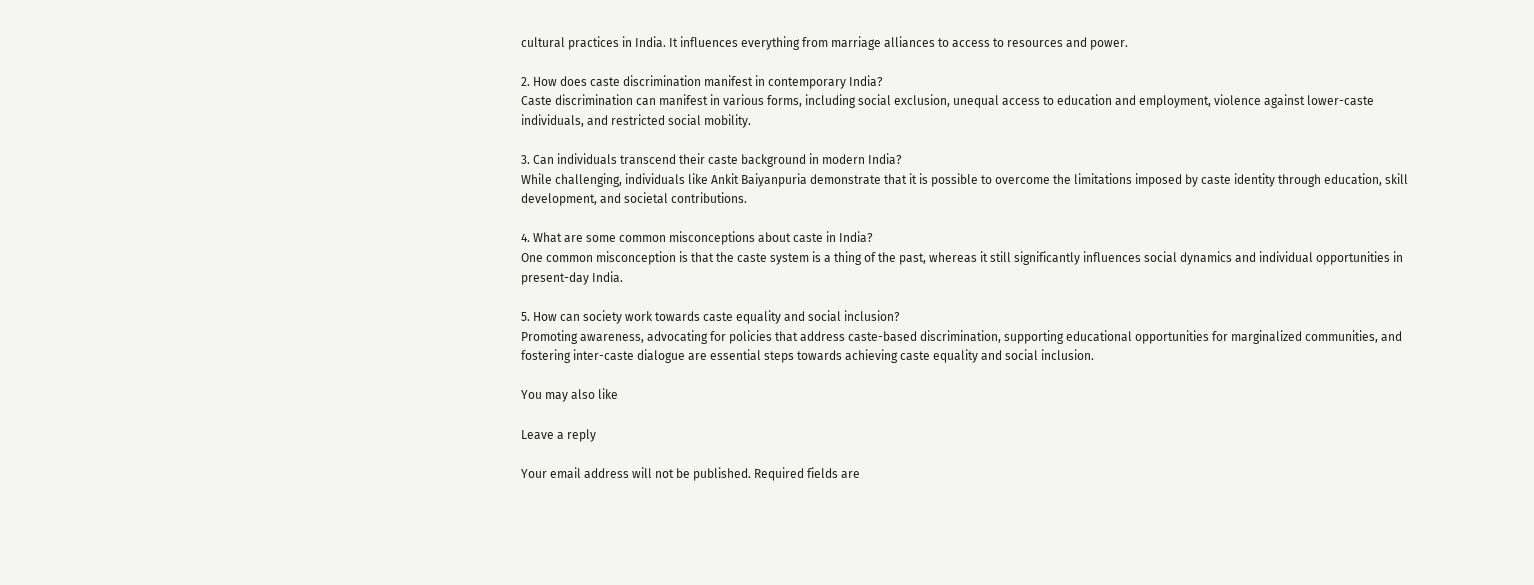cultural practices in India. It influences everything from marriage alliances to access to resources and power.

2. How does caste discrimination manifest in contemporary India?
Caste discrimination can manifest in various forms, including social exclusion, unequal access to education and employment, violence against lower-caste individuals, and restricted social mobility.

3. Can individuals transcend their caste background in modern India?
While challenging, individuals like Ankit Baiyanpuria demonstrate that it is possible to overcome the limitations imposed by caste identity through education, skill development, and societal contributions.

4. What are some common misconceptions about caste in India?
One common misconception is that the caste system is a thing of the past, whereas it still significantly influences social dynamics and individual opportunities in present-day India.

5. How can society work towards caste equality and social inclusion?
Promoting awareness, advocating for policies that address caste-based discrimination, supporting educational opportunities for marginalized communities, and fostering inter-caste dialogue are essential steps towards achieving caste equality and social inclusion.

You may also like

Leave a reply

Your email address will not be published. Required fields are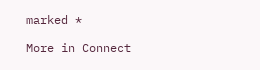marked *

More in Connect